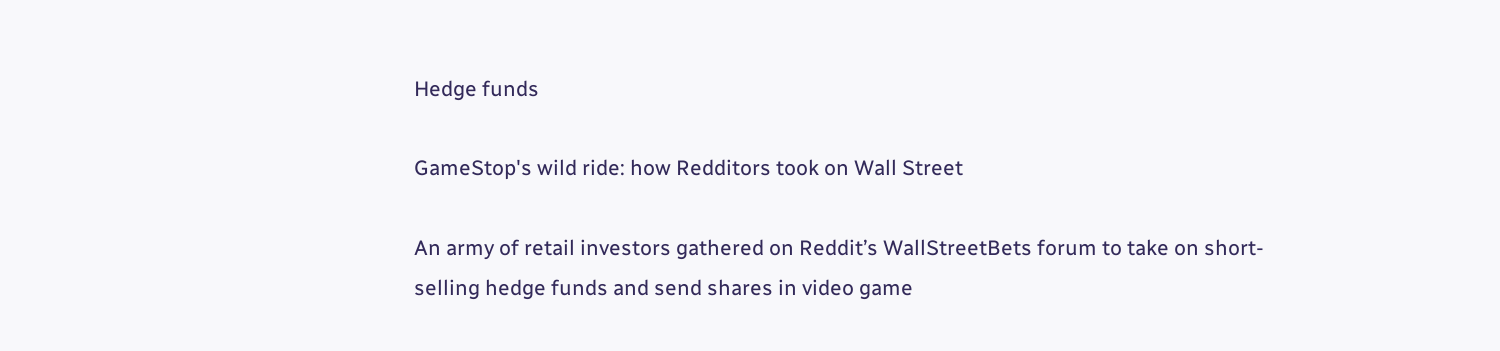Hedge funds

GameStop's wild ride: how Redditors took on Wall Street

An army of retail investors gathered on Reddit’s WallStreetBets forum to take on short-selling hedge funds and send shares in video game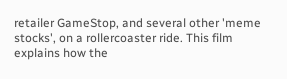retailer GameStop, and several other 'meme stocks', on a rollercoaster ride. This film explains how the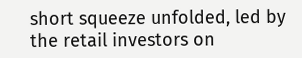short squeeze unfolded, led by the retail investors on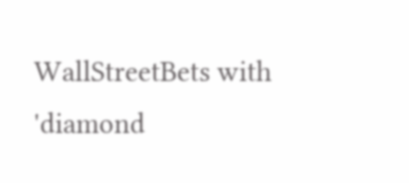WallStreetBets with 'diamond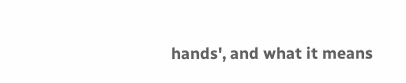hands', and what it means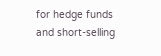for hedge funds and short-selling